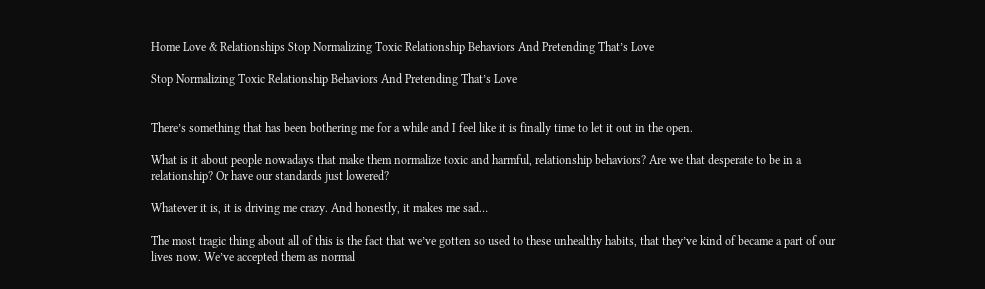Home Love & Relationships Stop Normalizing Toxic Relationship Behaviors And Pretending That’s Love

Stop Normalizing Toxic Relationship Behaviors And Pretending That’s Love


There’s something that has been bothering me for a while and I feel like it is finally time to let it out in the open.

What is it about people nowadays that make them normalize toxic and harmful, relationship behaviors? Are we that desperate to be in a relationship? Or have our standards just lowered?

Whatever it is, it is driving me crazy. And honestly, it makes me sad…

The most tragic thing about all of this is the fact that we’ve gotten so used to these unhealthy habits, that they’ve kind of became a part of our lives now. We’ve accepted them as normal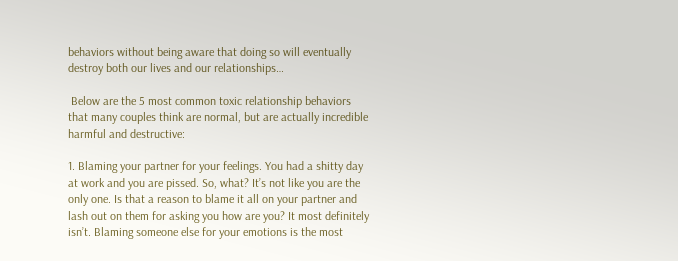behaviors without being aware that doing so will eventually destroy both our lives and our relationships…

 Below are the 5 most common toxic relationship behaviors that many couples think are normal, but are actually incredible harmful and destructive:

1. Blaming your partner for your feelings. You had a shitty day at work and you are pissed. So, what? It’s not like you are the only one. Is that a reason to blame it all on your partner and lash out on them for asking you how are you? It most definitely isn’t. Blaming someone else for your emotions is the most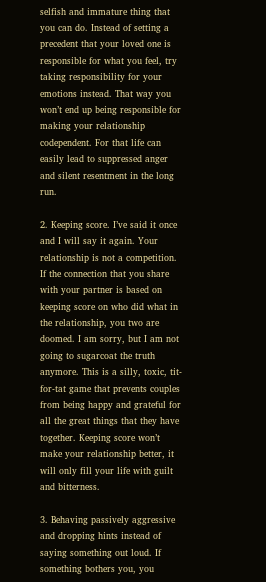selfish and immature thing that you can do. Instead of setting a precedent that your loved one is responsible for what you feel, try taking responsibility for your emotions instead. That way you won’t end up being responsible for making your relationship codependent. For that life can easily lead to suppressed anger and silent resentment in the long run.

2. Keeping score. I’ve said it once and I will say it again. Your relationship is not a competition. If the connection that you share with your partner is based on keeping score on who did what in the relationship, you two are doomed. I am sorry, but I am not going to sugarcoat the truth anymore. This is a silly, toxic, tit-for-tat game that prevents couples from being happy and grateful for all the great things that they have together. Keeping score won’t make your relationship better, it will only fill your life with guilt and bitterness.

3. Behaving passively aggressive and dropping hints instead of saying something out loud. If something bothers you, you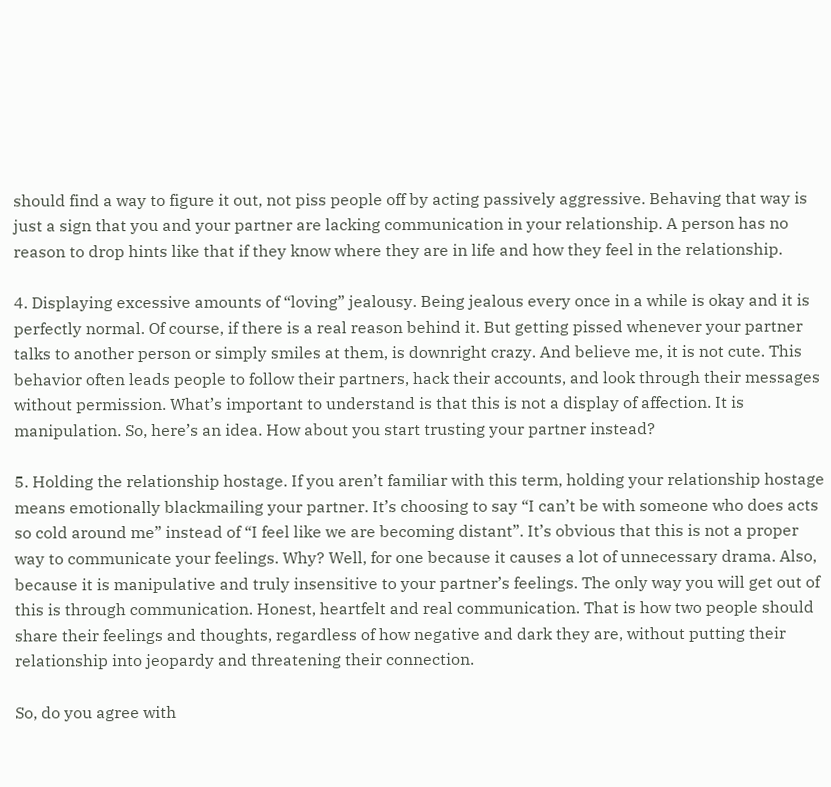should find a way to figure it out, not piss people off by acting passively aggressive. Behaving that way is just a sign that you and your partner are lacking communication in your relationship. A person has no reason to drop hints like that if they know where they are in life and how they feel in the relationship.

4. Displaying excessive amounts of “loving” jealousy. Being jealous every once in a while is okay and it is perfectly normal. Of course, if there is a real reason behind it. But getting pissed whenever your partner talks to another person or simply smiles at them, is downright crazy. And believe me, it is not cute. This behavior often leads people to follow their partners, hack their accounts, and look through their messages without permission. What’s important to understand is that this is not a display of affection. It is manipulation. So, here’s an idea. How about you start trusting your partner instead?

5. Holding the relationship hostage. If you aren’t familiar with this term, holding your relationship hostage means emotionally blackmailing your partner. It’s choosing to say “I can’t be with someone who does acts so cold around me” instead of “I feel like we are becoming distant”. It’s obvious that this is not a proper way to communicate your feelings. Why? Well, for one because it causes a lot of unnecessary drama. Also, because it is manipulative and truly insensitive to your partner’s feelings. The only way you will get out of this is through communication. Honest, heartfelt and real communication. That is how two people should share their feelings and thoughts, regardless of how negative and dark they are, without putting their relationship into jeopardy and threatening their connection.

So, do you agree with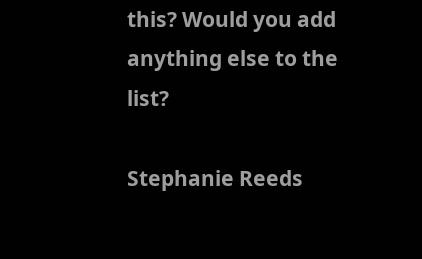this? Would you add anything else to the list?

Stephanie Reeds